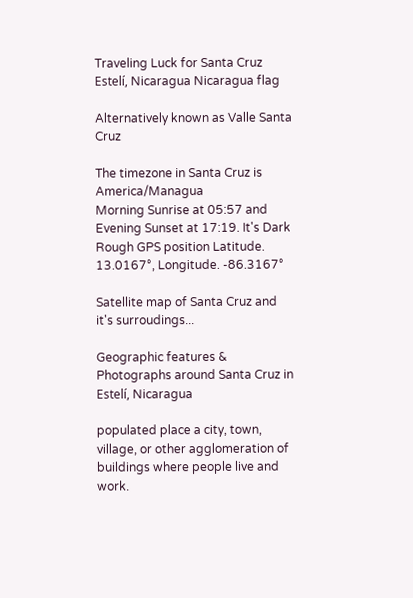Traveling Luck for Santa Cruz Estelí, Nicaragua Nicaragua flag

Alternatively known as Valle Santa Cruz

The timezone in Santa Cruz is America/Managua
Morning Sunrise at 05:57 and Evening Sunset at 17:19. It's Dark
Rough GPS position Latitude. 13.0167°, Longitude. -86.3167°

Satellite map of Santa Cruz and it's surroudings...

Geographic features & Photographs around Santa Cruz in Estelí, Nicaragua

populated place a city, town, village, or other agglomeration of buildings where people live and work.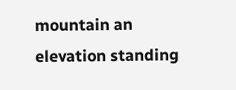mountain an elevation standing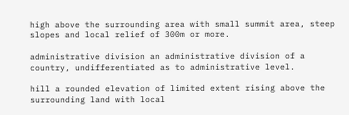high above the surrounding area with small summit area, steep slopes and local relief of 300m or more.

administrative division an administrative division of a country, undifferentiated as to administrative level.

hill a rounded elevation of limited extent rising above the surrounding land with local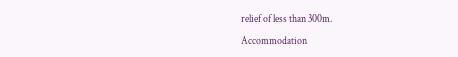relief of less than 300m.

Accommodation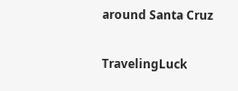around Santa Cruz

TravelingLuck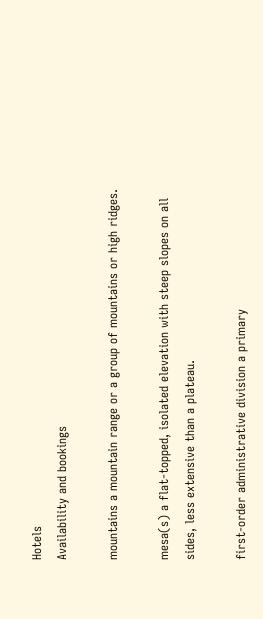Hotels
Availability and bookings

mountains a mountain range or a group of mountains or high ridges.

mesa(s) a flat-topped, isolated elevation with steep slopes on all sides, less extensive than a plateau.

first-order administrative division a primary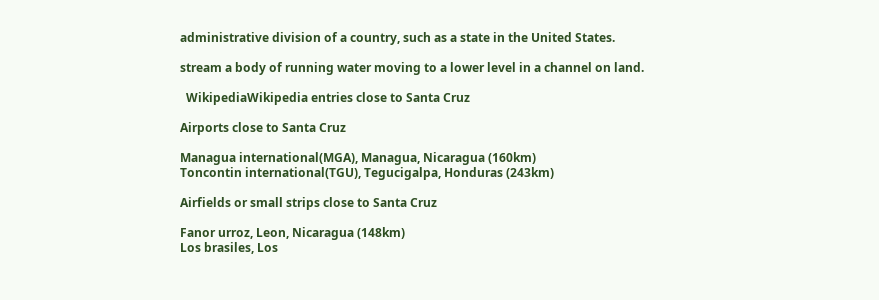administrative division of a country, such as a state in the United States.

stream a body of running water moving to a lower level in a channel on land.

  WikipediaWikipedia entries close to Santa Cruz

Airports close to Santa Cruz

Managua international(MGA), Managua, Nicaragua (160km)
Toncontin international(TGU), Tegucigalpa, Honduras (243km)

Airfields or small strips close to Santa Cruz

Fanor urroz, Leon, Nicaragua (148km)
Los brasiles, Los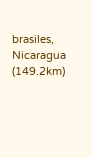brasiles, Nicaragua (149.2km)